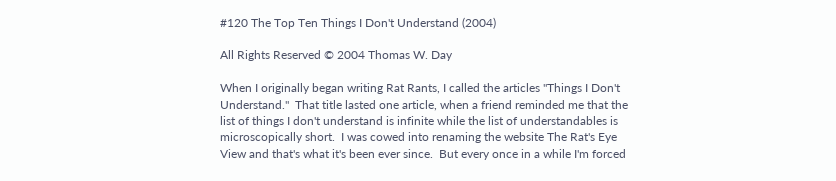#120 The Top Ten Things I Don't Understand (2004)

All Rights Reserved © 2004 Thomas W. Day

When I originally began writing Rat Rants, I called the articles "Things I Don't Understand."  That title lasted one article, when a friend reminded me that the list of things I don't understand is infinite while the list of understandables is microscopically short.  I was cowed into renaming the website The Rat's Eye View and that's what it's been ever since.  But every once in a while I'm forced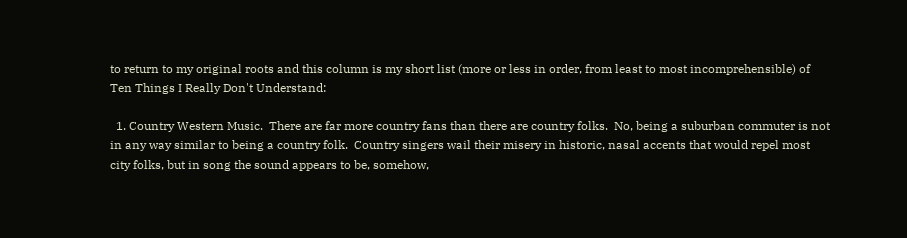to return to my original roots and this column is my short list (more or less in order, from least to most incomprehensible) of Ten Things I Really Don't Understand:

  1. Country Western Music.  There are far more country fans than there are country folks.  No, being a suburban commuter is not in any way similar to being a country folk.  Country singers wail their misery in historic, nasal accents that would repel most city folks, but in song the sound appears to be, somehow,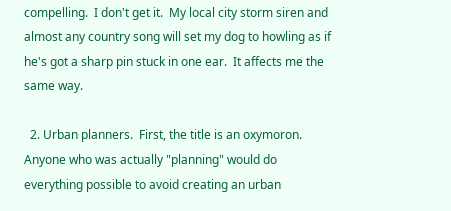compelling.  I don't get it.  My local city storm siren and almost any country song will set my dog to howling as if he's got a sharp pin stuck in one ear.  It affects me the same way.

  2. Urban planners.  First, the title is an oxymoron.  Anyone who was actually "planning" would do everything possible to avoid creating an urban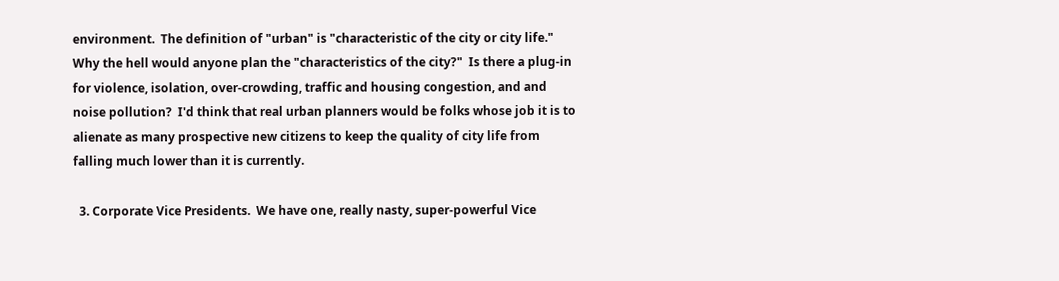environment.  The definition of "urban" is "characteristic of the city or city life."  Why the hell would anyone plan the "characteristics of the city?"  Is there a plug-in for violence, isolation, over-crowding, traffic and housing congestion, and and noise pollution?  I'd think that real urban planners would be folks whose job it is to alienate as many prospective new citizens to keep the quality of city life from falling much lower than it is currently.

  3. Corporate Vice Presidents.  We have one, really nasty, super-powerful Vice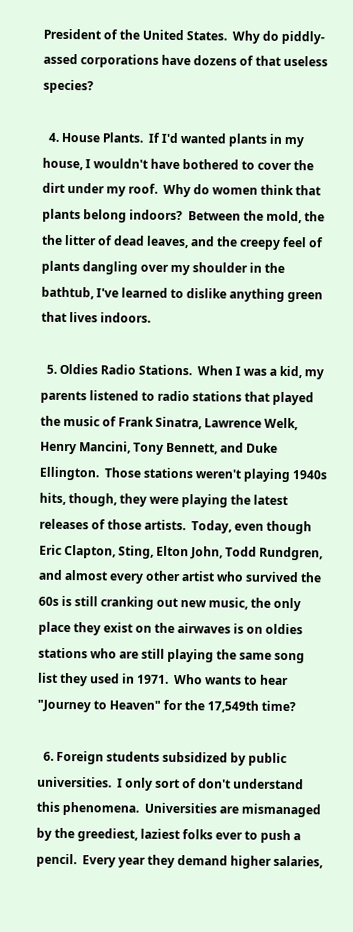President of the United States.  Why do piddly-assed corporations have dozens of that useless species?

  4. House Plants.  If I'd wanted plants in my house, I wouldn't have bothered to cover the dirt under my roof.  Why do women think that plants belong indoors?  Between the mold, the the litter of dead leaves, and the creepy feel of plants dangling over my shoulder in the bathtub, I've learned to dislike anything green that lives indoors.

  5. Oldies Radio Stations.  When I was a kid, my parents listened to radio stations that played the music of Frank Sinatra, Lawrence Welk, Henry Mancini, Tony Bennett, and Duke Ellington.  Those stations weren't playing 1940s hits, though, they were playing the latest releases of those artists.  Today, even though Eric Clapton, Sting, Elton John, Todd Rundgren, and almost every other artist who survived the 60s is still cranking out new music, the only place they exist on the airwaves is on oldies stations who are still playing the same song list they used in 1971.  Who wants to hear "Journey to Heaven" for the 17,549th time?

  6. Foreign students subsidized by public universities.  I only sort of don't understand this phenomena.  Universities are mismanaged by the greediest, laziest folks ever to push a pencil.  Every year they demand higher salaries,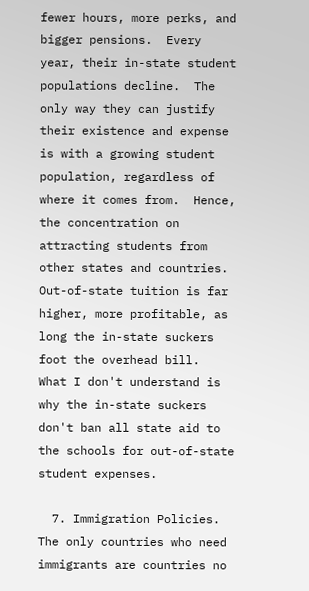fewer hours, more perks, and bigger pensions.  Every year, their in-state student populations decline.  The only way they can justify their existence and expense is with a growing student population, regardless of where it comes from.  Hence, the concentration on attracting students from other states and countries.  Out-of-state tuition is far higher, more profitable, as long the in-state suckers foot the overhead bill.  What I don't understand is why the in-state suckers don't ban all state aid to the schools for out-of-state student expenses.

  7. Immigration Policies.  The only countries who need immigrants are countries no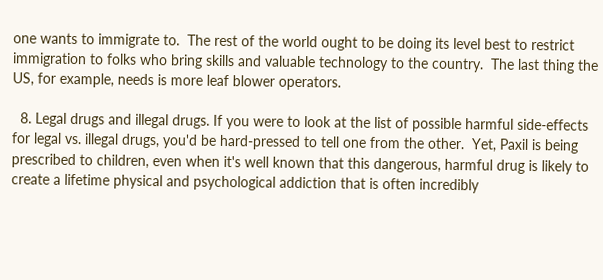one wants to immigrate to.  The rest of the world ought to be doing its level best to restrict immigration to folks who bring skills and valuable technology to the country.  The last thing the US, for example, needs is more leaf blower operators.

  8. Legal drugs and illegal drugs. If you were to look at the list of possible harmful side-effects for legal vs. illegal drugs, you'd be hard-pressed to tell one from the other.  Yet, Paxil is being prescribed to children, even when it's well known that this dangerous, harmful drug is likely to create a lifetime physical and psychological addiction that is often incredibly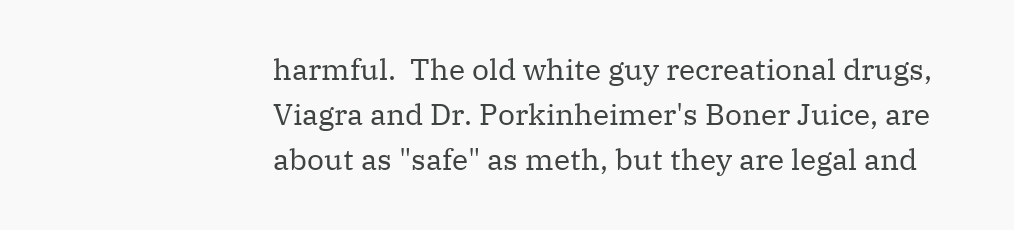harmful.  The old white guy recreational drugs, Viagra and Dr. Porkinheimer's Boner Juice, are about as "safe" as meth, but they are legal and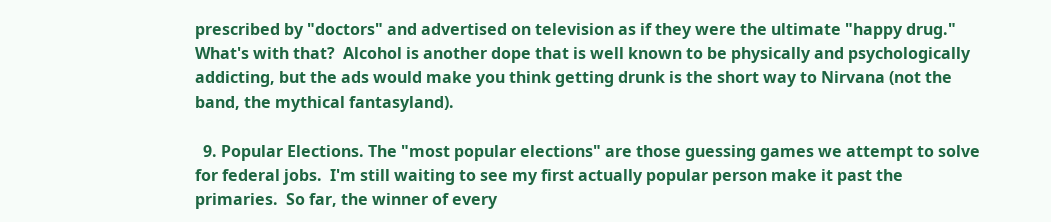prescribed by "doctors" and advertised on television as if they were the ultimate "happy drug."  What's with that?  Alcohol is another dope that is well known to be physically and psychologically addicting, but the ads would make you think getting drunk is the short way to Nirvana (not the band, the mythical fantasyland).

  9. Popular Elections. The "most popular elections" are those guessing games we attempt to solve for federal jobs.  I'm still waiting to see my first actually popular person make it past the primaries.  So far, the winner of every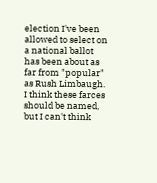election I've been allowed to select on a national ballot has been about as far from "popular" as Rush Limbaugh.  I think these farces should be named, but I can't think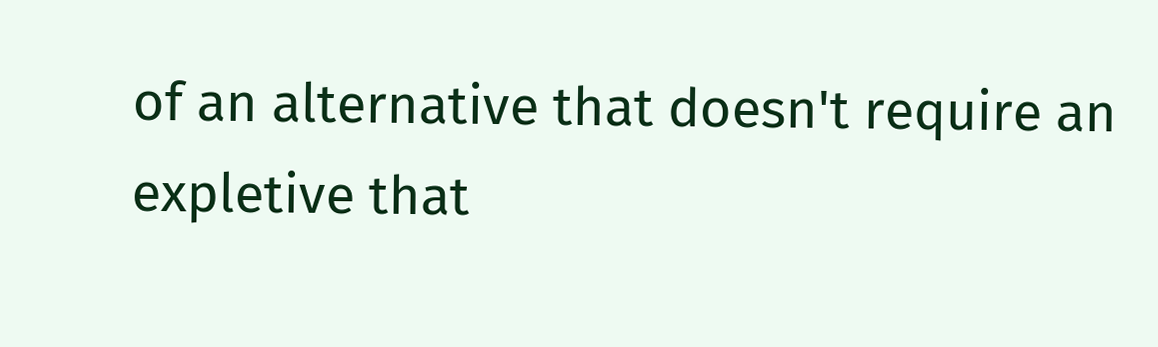of an alternative that doesn't require an expletive that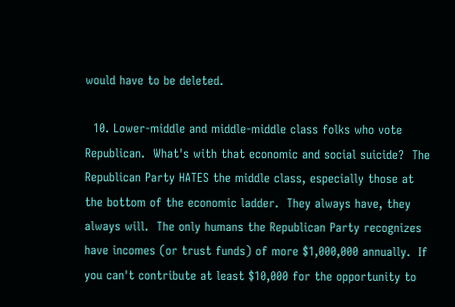would have to be deleted.

  10. Lower-middle and middle-middle class folks who vote Republican.  What's with that economic and social suicide?  The Republican Party HATES the middle class, especially those at the bottom of the economic ladder.  They always have, they always will.  The only humans the Republican Party recognizes have incomes (or trust funds) of more $1,000,000 annually.  If you can't contribute at least $10,000 for the opportunity to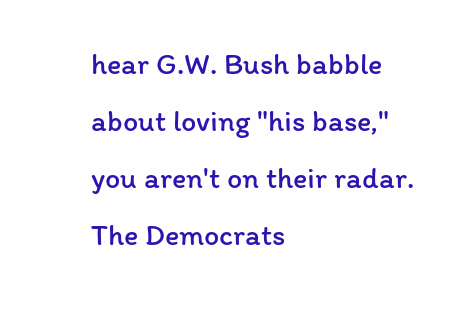hear G.W. Bush babble about loving "his base," you aren't on their radar.  The Democrats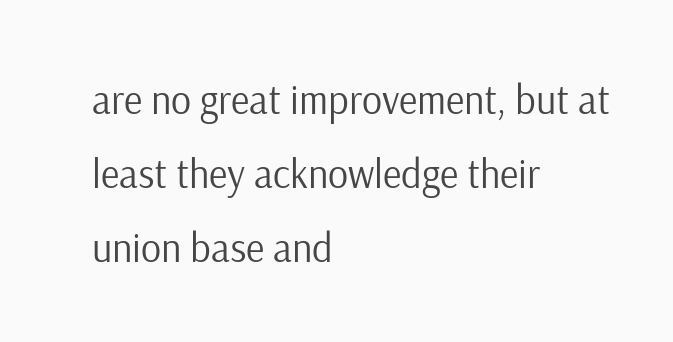are no great improvement, but at least they acknowledge their union base and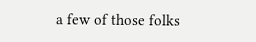a few of those folks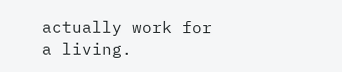actually work for a living.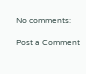No comments:

Post a Comment